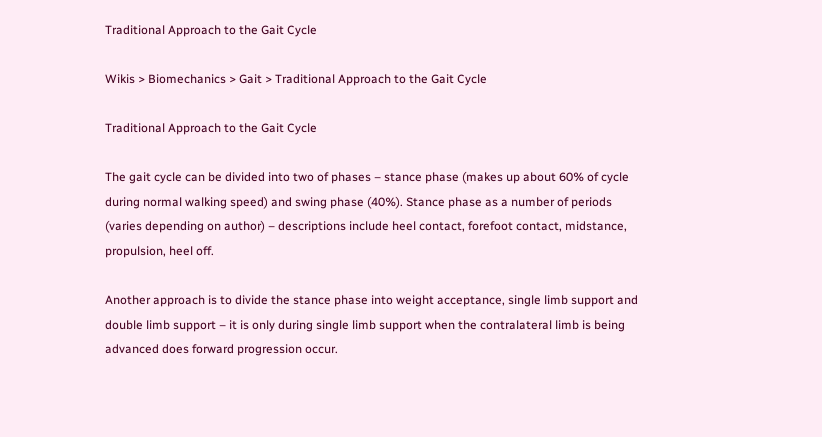Traditional Approach to the Gait Cycle

Wikis > Biomechanics > Gait > Traditional Approach to the Gait Cycle

Traditional Approach to the Gait Cycle

The gait cycle can be divided into two of phases – stance phase (makes up about 60% of cycle during normal walking speed) and swing phase (40%). Stance phase as a number of periods (varies depending on author) – descriptions include heel contact, forefoot contact, midstance, propulsion, heel off.

Another approach is to divide the stance phase into weight acceptance, single limb support and double limb support – it is only during single limb support when the contralateral limb is being advanced does forward progression occur.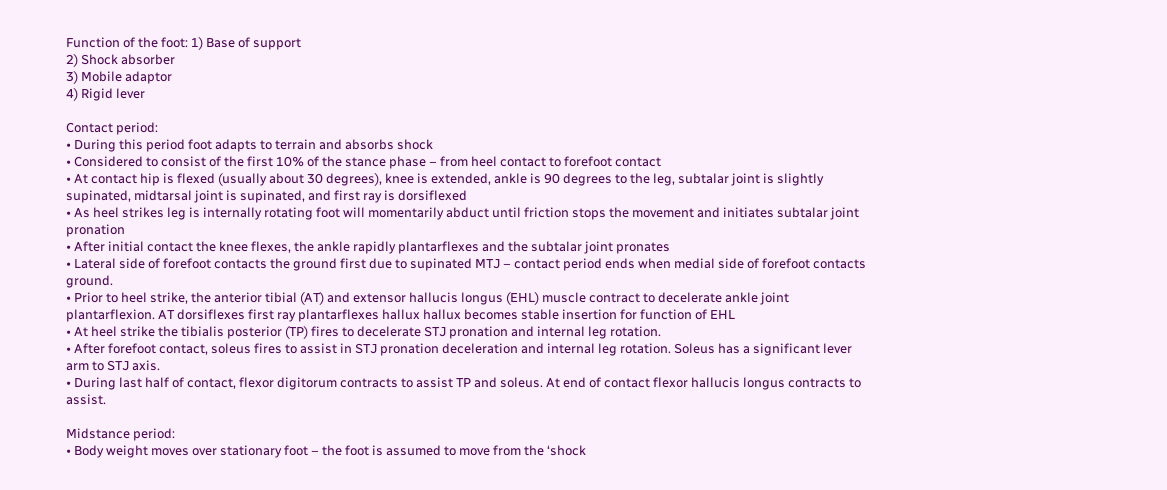Function of the foot: 1) Base of support
2) Shock absorber
3) Mobile adaptor
4) Rigid lever

Contact period:
• During this period foot adapts to terrain and absorbs shock
• Considered to consist of the first 10% of the stance phase – from heel contact to forefoot contact
• At contact hip is flexed (usually about 30 degrees), knee is extended, ankle is 90 degrees to the leg, subtalar joint is slightly supinated, midtarsal joint is supinated, and first ray is dorsiflexed
• As heel strikes leg is internally rotating foot will momentarily abduct until friction stops the movement and initiates subtalar joint pronation
• After initial contact the knee flexes, the ankle rapidly plantarflexes and the subtalar joint pronates
• Lateral side of forefoot contacts the ground first due to supinated MTJ – contact period ends when medial side of forefoot contacts ground.
• Prior to heel strike, the anterior tibial (AT) and extensor hallucis longus (EHL) muscle contract to decelerate ankle joint plantarflexion. AT dorsiflexes first ray plantarflexes hallux hallux becomes stable insertion for function of EHL
• At heel strike the tibialis posterior (TP) fires to decelerate STJ pronation and internal leg rotation.
• After forefoot contact, soleus fires to assist in STJ pronation deceleration and internal leg rotation. Soleus has a significant lever arm to STJ axis.
• During last half of contact, flexor digitorum contracts to assist TP and soleus. At end of contact flexor hallucis longus contracts to assist.

Midstance period:
• Body weight moves over stationary foot – the foot is assumed to move from the ‘shock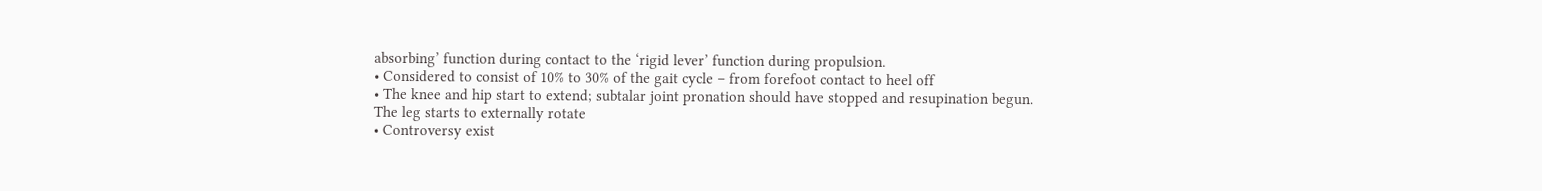absorbing’ function during contact to the ‘rigid lever’ function during propulsion.
• Considered to consist of 10% to 30% of the gait cycle – from forefoot contact to heel off
• The knee and hip start to extend; subtalar joint pronation should have stopped and resupination begun. The leg starts to externally rotate
• Controversy exist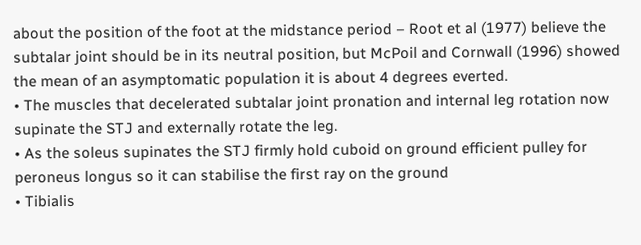about the position of the foot at the midstance period – Root et al (1977) believe the subtalar joint should be in its neutral position, but McPoil and Cornwall (1996) showed the mean of an asymptomatic population it is about 4 degrees everted.
• The muscles that decelerated subtalar joint pronation and internal leg rotation now supinate the STJ and externally rotate the leg.
• As the soleus supinates the STJ firmly hold cuboid on ground efficient pulley for peroneus longus so it can stabilise the first ray on the ground
• Tibialis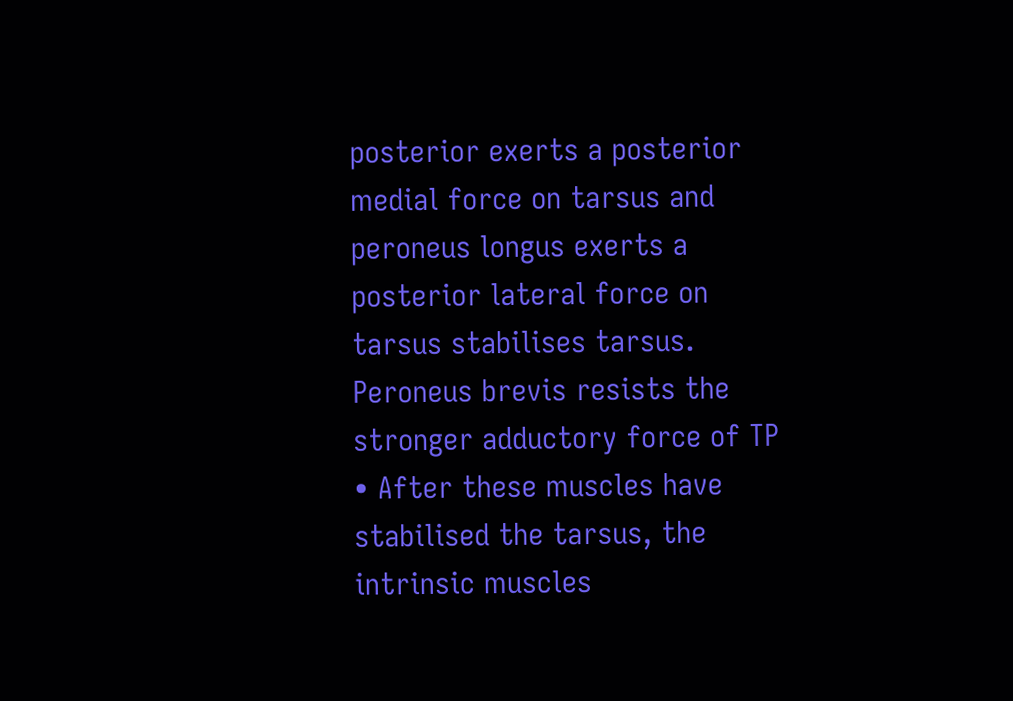posterior exerts a posterior medial force on tarsus and peroneus longus exerts a posterior lateral force on tarsus stabilises tarsus. Peroneus brevis resists the stronger adductory force of TP
• After these muscles have stabilised the tarsus, the intrinsic muscles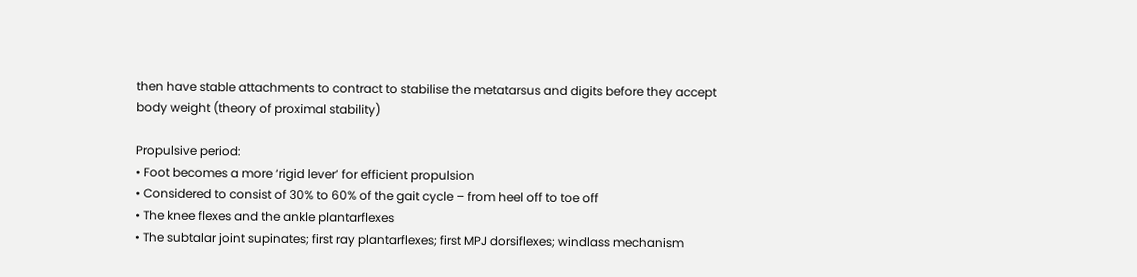then have stable attachments to contract to stabilise the metatarsus and digits before they accept body weight (theory of proximal stability)

Propulsive period:
• Foot becomes a more ‘rigid lever’ for efficient propulsion
• Considered to consist of 30% to 60% of the gait cycle – from heel off to toe off
• The knee flexes and the ankle plantarflexes
• The subtalar joint supinates; first ray plantarflexes; first MPJ dorsiflexes; windlass mechanism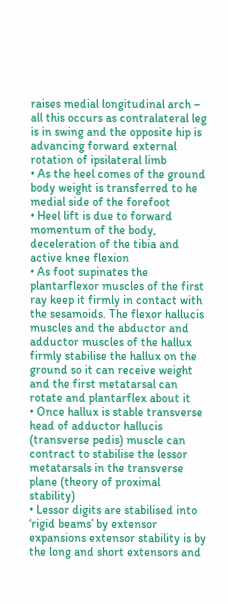raises medial longitudinal arch – all this occurs as contralateral leg is in swing and the opposite hip is advancing forward external rotation of ipsilateral limb
• As the heel comes of the ground body weight is transferred to he medial side of the forefoot
• Heel lift is due to forward momentum of the body, deceleration of the tibia and active knee flexion
• As foot supinates the plantarflexor muscles of the first ray keep it firmly in contact with the sesamoids. The flexor hallucis muscles and the abductor and adductor muscles of the hallux firmly stabilise the hallux on the ground so it can receive weight and the first metatarsal can rotate and plantarflex about it
• Once hallux is stable transverse head of adductor hallucis (transverse pedis) muscle can contract to stabilise the lessor metatarsals in the transverse plane (theory of proximal stability)
• Lessor digits are stabilised into ‘rigid beams’ by extensor expansions extensor stability is by the long and short extensors and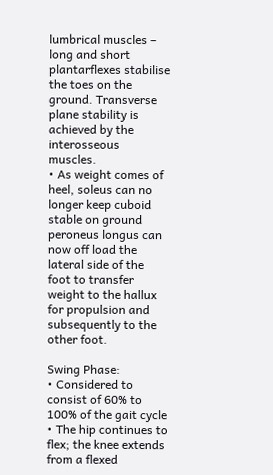lumbrical muscles – long and short plantarflexes stabilise the toes on the ground. Transverse plane stability is achieved by the interosseous muscles.
• As weight comes of heel, soleus can no longer keep cuboid stable on ground peroneus longus can now off load the lateral side of the foot to transfer weight to the hallux for propulsion and subsequently to the other foot.

Swing Phase:
• Considered to consist of 60% to 100% of the gait cycle
• The hip continues to flex; the knee extends from a flexed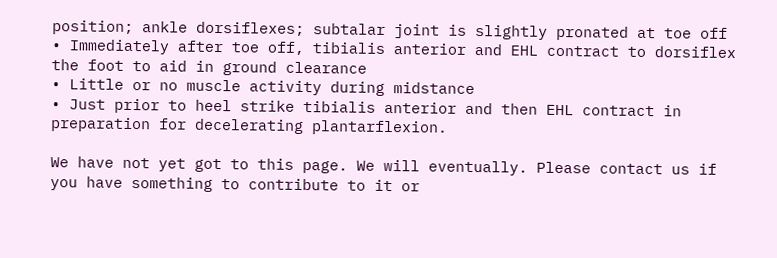position; ankle dorsiflexes; subtalar joint is slightly pronated at toe off
• Immediately after toe off, tibialis anterior and EHL contract to dorsiflex the foot to aid in ground clearance
• Little or no muscle activity during midstance
• Just prior to heel strike tibialis anterior and then EHL contract in preparation for decelerating plantarflexion.

We have not yet got to this page. We will eventually. Please contact us if you have something to contribute to it or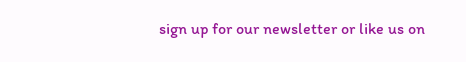sign up for our newsletter or like us on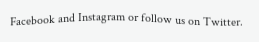Facebook and Instagram or follow us on Twitter.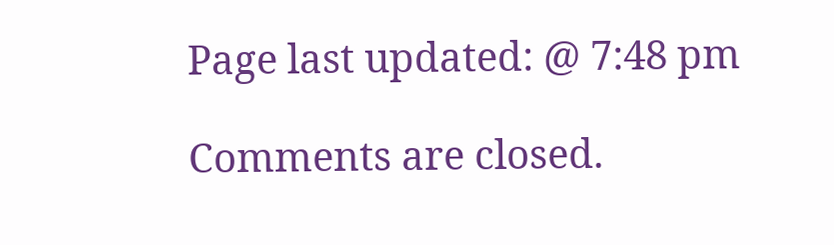Page last updated: @ 7:48 pm

Comments are closed.